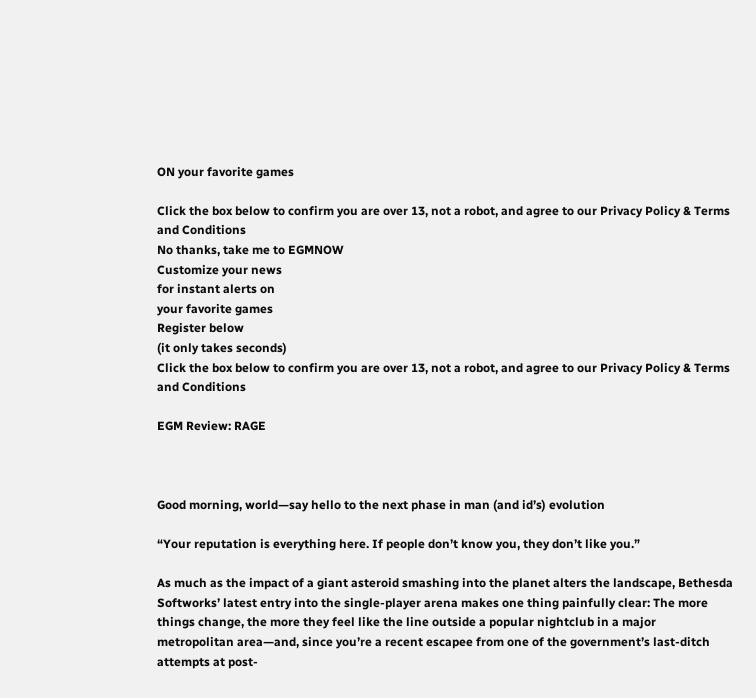ON your favorite games

Click the box below to confirm you are over 13, not a robot, and agree to our Privacy Policy & Terms and Conditions
No thanks, take me to EGMNOW
Customize your news
for instant alerts on
your favorite games
Register below
(it only takes seconds)
Click the box below to confirm you are over 13, not a robot, and agree to our Privacy Policy & Terms and Conditions

EGM Review: RAGE



Good morning, world—say hello to the next phase in man (and id’s) evolution

“Your reputation is everything here. If people don’t know you, they don’t like you.”

As much as the impact of a giant asteroid smashing into the planet alters the landscape, Bethesda Softworks’ latest entry into the single-player arena makes one thing painfully clear: The more things change, the more they feel like the line outside a popular nightclub in a major metropolitan area—and, since you’re a recent escapee from one of the government’s last-ditch attempts at post-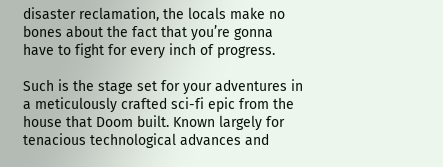disaster reclamation, the locals make no bones about the fact that you’re gonna have to fight for every inch of progress.

Such is the stage set for your adventures in a meticulously crafted sci-fi epic from the house that Doom built. Known largely for tenacious technological advances and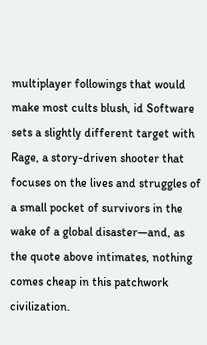multiplayer followings that would make most cults blush, id Software sets a slightly different target with Rage, a story-driven shooter that focuses on the lives and struggles of a small pocket of survivors in the wake of a global disaster—and, as the quote above intimates, nothing comes cheap in this patchwork civilization.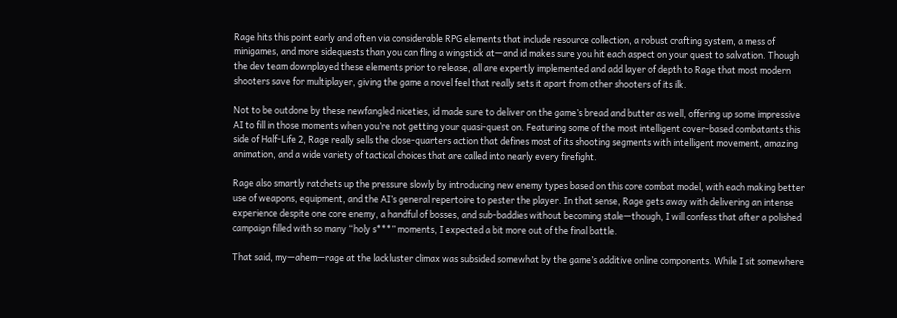Rage hits this point early and often via considerable RPG elements that include resource collection, a robust crafting system, a mess of minigames, and more sidequests than you can fling a wingstick at—and id makes sure you hit each aspect on your quest to salvation. Though the dev team downplayed these elements prior to release, all are expertly implemented and add layer of depth to Rage that most modern shooters save for multiplayer, giving the game a novel feel that really sets it apart from other shooters of its ilk.

Not to be outdone by these newfangled niceties, id made sure to deliver on the game’s bread and butter as well, offering up some impressive AI to fill in those moments when you’re not getting your quasi-quest on. Featuring some of the most intelligent cover-based combatants this side of Half-Life 2, Rage really sells the close-quarters action that defines most of its shooting segments with intelligent movement, amazing animation, and a wide variety of tactical choices that are called into nearly every firefight.

Rage also smartly ratchets up the pressure slowly by introducing new enemy types based on this core combat model, with each making better use of weapons, equipment, and the AI’s general repertoire to pester the player. In that sense, Rage gets away with delivering an intense experience despite one core enemy, a handful of bosses, and sub-baddies without becoming stale—though, I will confess that after a polished campaign filled with so many “holy s***” moments, I expected a bit more out of the final battle.

That said, my—ahem—rage at the lackluster climax was subsided somewhat by the game’s additive online components. While I sit somewhere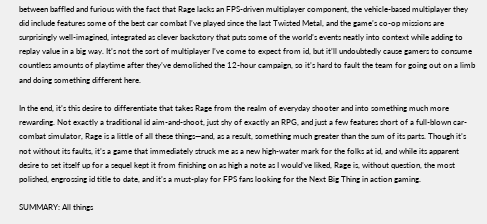between baffled and furious with the fact that Rage lacks an FPS-driven multiplayer component, the vehicle-based multiplayer they did include features some of the best car combat I’ve played since the last Twisted Metal, and the game’s co-op missions are surprisingly well-imagined, integrated as clever backstory that puts some of the world’s events neatly into context while adding to replay value in a big way. It’s not the sort of multiplayer I’ve come to expect from id, but it’ll undoubtedly cause gamers to consume countless amounts of playtime after they’ve demolished the 12-hour campaign, so it’s hard to fault the team for going out on a limb and doing something different here.

In the end, it’s this desire to differentiate that takes Rage from the realm of everyday shooter and into something much more rewarding. Not exactly a traditional id aim-and-shoot, just shy of exactly an RPG, and just a few features short of a full-blown car-combat simulator, Rage is a little of all these things—and, as a result, something much greater than the sum of its parts. Though it’s not without its faults, it’s a game that immediately struck me as a new high-water mark for the folks at id, and while its apparent desire to set itself up for a sequel kept it from finishing on as high a note as I would’ve liked, Rage is, without question, the most polished, engrossing id title to date, and it’s a must-play for FPS fans looking for the Next Big Thing in action gaming.

SUMMARY: All things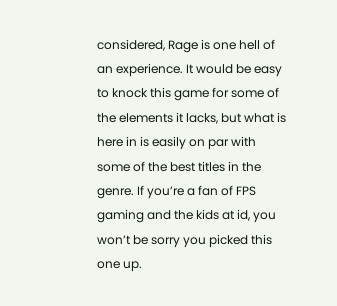considered, Rage is one hell of an experience. It would be easy to knock this game for some of the elements it lacks, but what is here in is easily on par with some of the best titles in the genre. If you’re a fan of FPS gaming and the kids at id, you won’t be sorry you picked this one up.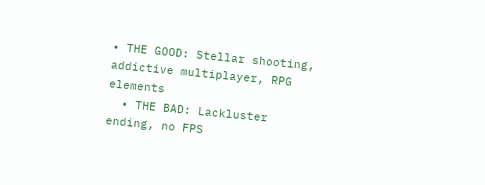• THE GOOD: Stellar shooting, addictive multiplayer, RPG elements
  • THE BAD: Lackluster ending, no FPS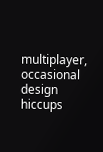multiplayer, occasional design hiccups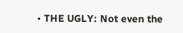• THE UGLY: Not even the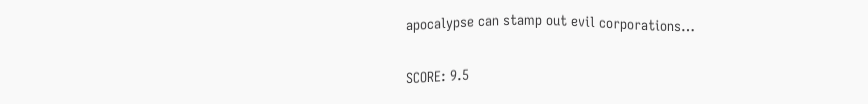apocalypse can stamp out evil corporations…

SCORE: 9.5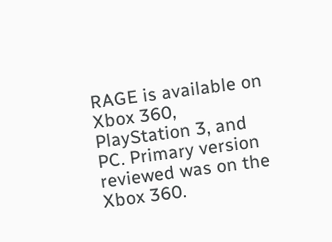RAGE is available on Xbox 360, PlayStation 3, and PC. Primary version reviewed was on the Xbox 360.